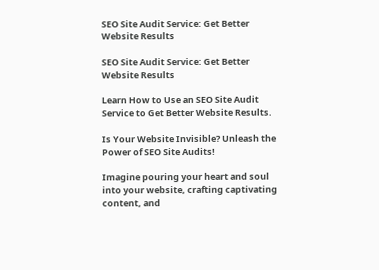SEO Site Audit Service: Get Better Website Results

SEO Site Audit Service: Get Better Website Results

Learn How to Use an SEO Site Audit Service to Get Better Website Results.

Is Your Website Invisible? Unleash the Power of SEO Site Audits!

Imagine pouring your heart and soul into your website, crafting captivating content, and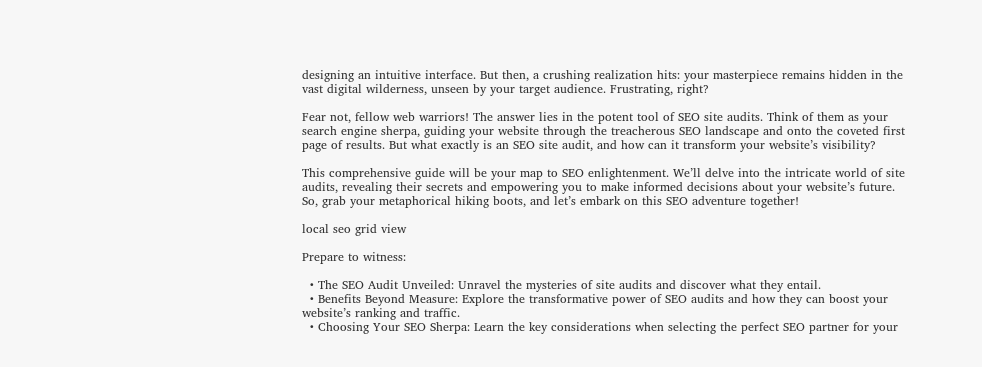designing an intuitive interface. But then, a crushing realization hits: your masterpiece remains hidden in the vast digital wilderness, unseen by your target audience. Frustrating, right?

Fear not, fellow web warriors! The answer lies in the potent tool of SEO site audits. Think of them as your search engine sherpa, guiding your website through the treacherous SEO landscape and onto the coveted first page of results. But what exactly is an SEO site audit, and how can it transform your website’s visibility?

This comprehensive guide will be your map to SEO enlightenment. We’ll delve into the intricate world of site audits, revealing their secrets and empowering you to make informed decisions about your website’s future. So, grab your metaphorical hiking boots, and let’s embark on this SEO adventure together!

local seo grid view

Prepare to witness:

  • The SEO Audit Unveiled: Unravel the mysteries of site audits and discover what they entail.
  • Benefits Beyond Measure: Explore the transformative power of SEO audits and how they can boost your website’s ranking and traffic.
  • Choosing Your SEO Sherpa: Learn the key considerations when selecting the perfect SEO partner for your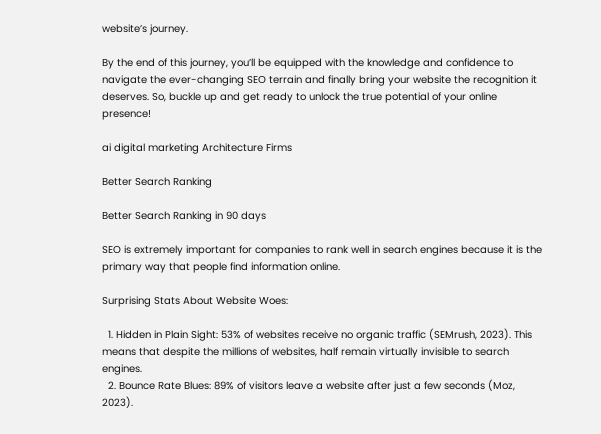website’s journey.

By the end of this journey, you’ll be equipped with the knowledge and confidence to navigate the ever-changing SEO terrain and finally bring your website the recognition it deserves. So, buckle up and get ready to unlock the true potential of your online presence!

ai digital marketing Architecture Firms

Better Search Ranking

Better Search Ranking in 90 days

SEO is extremely important for companies to rank well in search engines because it is the primary way that people find information online.

Surprising Stats About Website Woes:

  1. Hidden in Plain Sight: 53% of websites receive no organic traffic (SEMrush, 2023). This means that despite the millions of websites, half remain virtually invisible to search engines.
  2. Bounce Rate Blues: 89% of visitors leave a website after just a few seconds (Moz, 2023).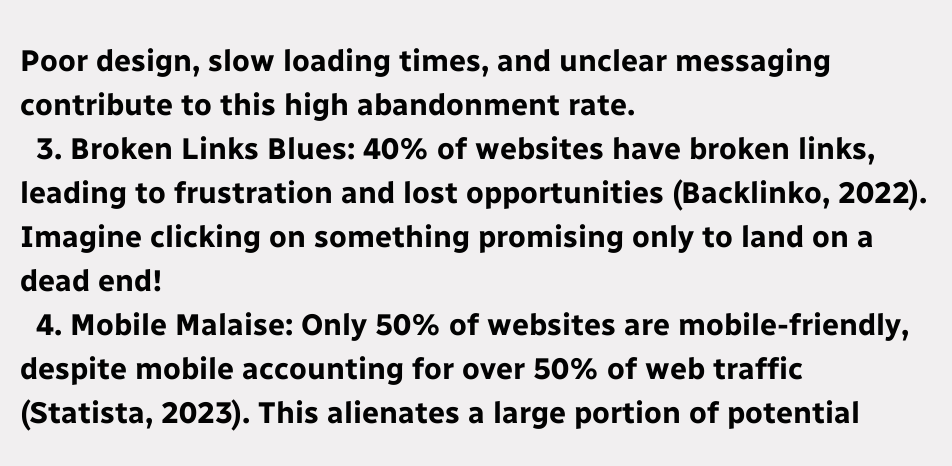Poor design, slow loading times, and unclear messaging contribute to this high abandonment rate.
  3. Broken Links Blues: 40% of websites have broken links, leading to frustration and lost opportunities (Backlinko, 2022). Imagine clicking on something promising only to land on a dead end!
  4. Mobile Malaise: Only 50% of websites are mobile-friendly, despite mobile accounting for over 50% of web traffic (Statista, 2023). This alienates a large portion of potential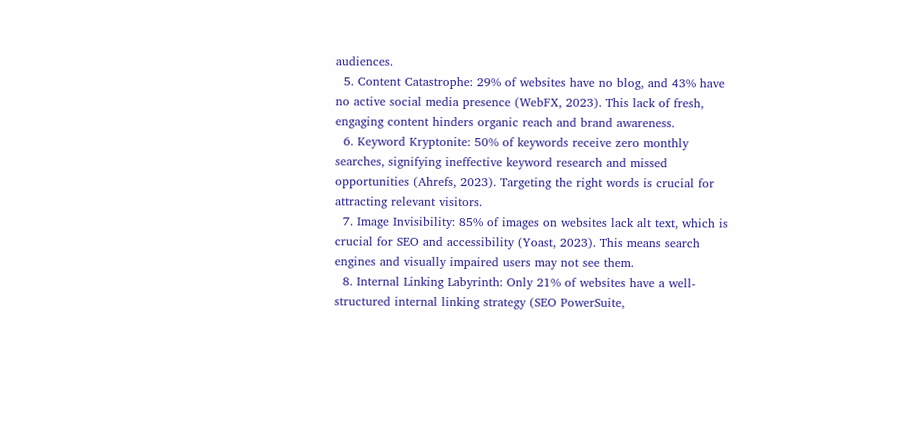audiences.
  5. Content Catastrophe: 29% of websites have no blog, and 43% have no active social media presence (WebFX, 2023). This lack of fresh, engaging content hinders organic reach and brand awareness.
  6. Keyword Kryptonite: 50% of keywords receive zero monthly searches, signifying ineffective keyword research and missed opportunities (Ahrefs, 2023). Targeting the right words is crucial for attracting relevant visitors.
  7. Image Invisibility: 85% of images on websites lack alt text, which is crucial for SEO and accessibility (Yoast, 2023). This means search engines and visually impaired users may not see them.
  8. Internal Linking Labyrinth: Only 21% of websites have a well-structured internal linking strategy (SEO PowerSuite,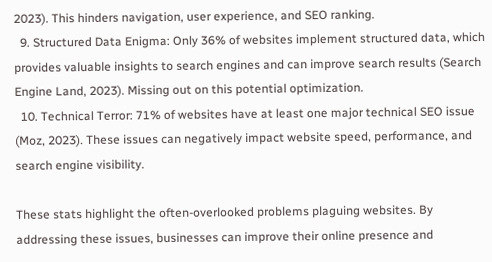2023). This hinders navigation, user experience, and SEO ranking.
  9. Structured Data Enigma: Only 36% of websites implement structured data, which provides valuable insights to search engines and can improve search results (Search Engine Land, 2023). Missing out on this potential optimization.
  10. Technical Terror: 71% of websites have at least one major technical SEO issue (Moz, 2023). These issues can negatively impact website speed, performance, and search engine visibility.

These stats highlight the often-overlooked problems plaguing websites. By addressing these issues, businesses can improve their online presence and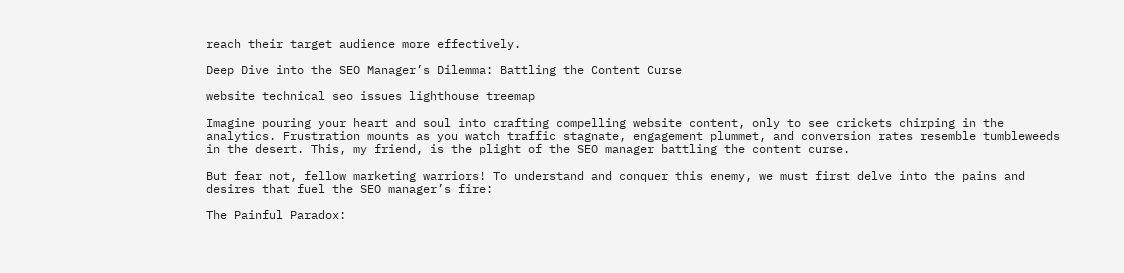reach their target audience more effectively.

Deep Dive into the SEO Manager’s Dilemma: Battling the Content Curse

website technical seo issues lighthouse treemap

Imagine pouring your heart and soul into crafting compelling website content, only to see crickets chirping in the analytics. Frustration mounts as you watch traffic stagnate, engagement plummet, and conversion rates resemble tumbleweeds in the desert. This, my friend, is the plight of the SEO manager battling the content curse.

But fear not, fellow marketing warriors! To understand and conquer this enemy, we must first delve into the pains and desires that fuel the SEO manager’s fire:

The Painful Paradox: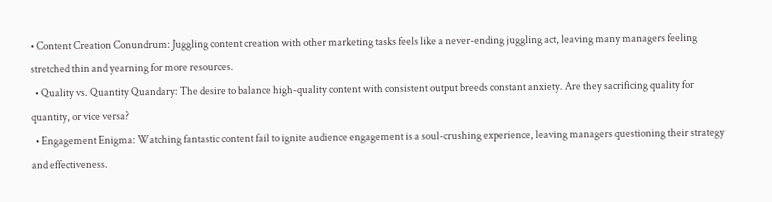• Content Creation Conundrum: Juggling content creation with other marketing tasks feels like a never-ending juggling act, leaving many managers feeling stretched thin and yearning for more resources.
  • Quality vs. Quantity Quandary: The desire to balance high-quality content with consistent output breeds constant anxiety. Are they sacrificing quality for quantity, or vice versa?
  • Engagement Enigma: Watching fantastic content fail to ignite audience engagement is a soul-crushing experience, leaving managers questioning their strategy and effectiveness.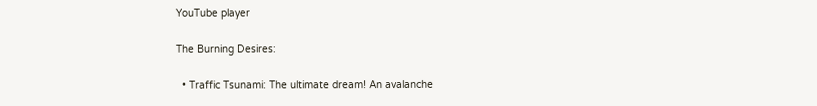YouTube player

The Burning Desires:

  • Traffic Tsunami: The ultimate dream! An avalanche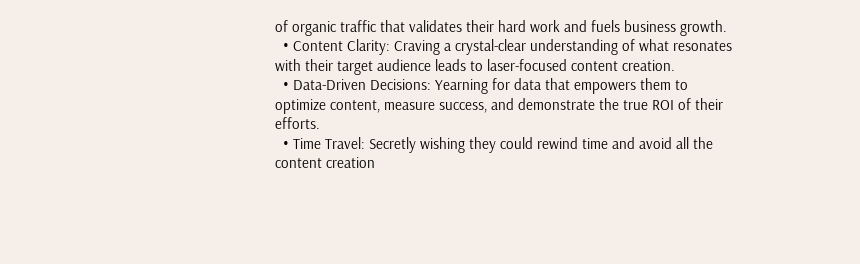of organic traffic that validates their hard work and fuels business growth.
  • Content Clarity: Craving a crystal-clear understanding of what resonates with their target audience leads to laser-focused content creation.
  • Data-Driven Decisions: Yearning for data that empowers them to optimize content, measure success, and demonstrate the true ROI of their efforts.
  • Time Travel: Secretly wishing they could rewind time and avoid all the content creation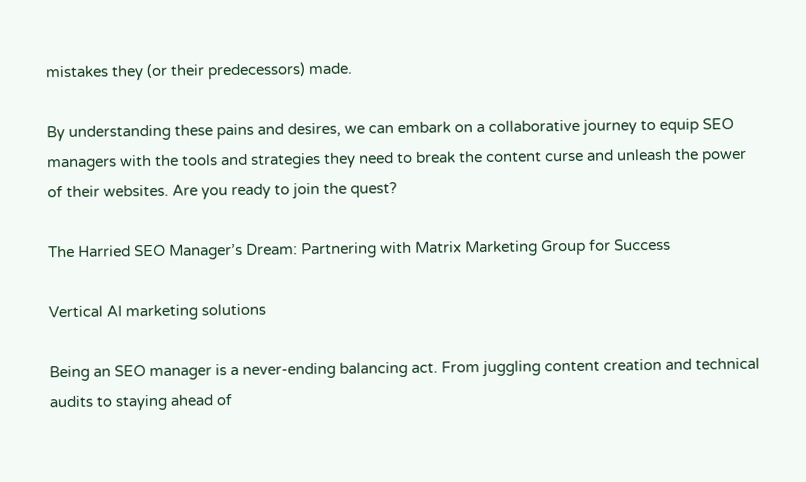mistakes they (or their predecessors) made.

By understanding these pains and desires, we can embark on a collaborative journey to equip SEO managers with the tools and strategies they need to break the content curse and unleash the power of their websites. Are you ready to join the quest?

The Harried SEO Manager’s Dream: Partnering with Matrix Marketing Group for Success

Vertical AI marketing solutions

Being an SEO manager is a never-ending balancing act. From juggling content creation and technical audits to staying ahead of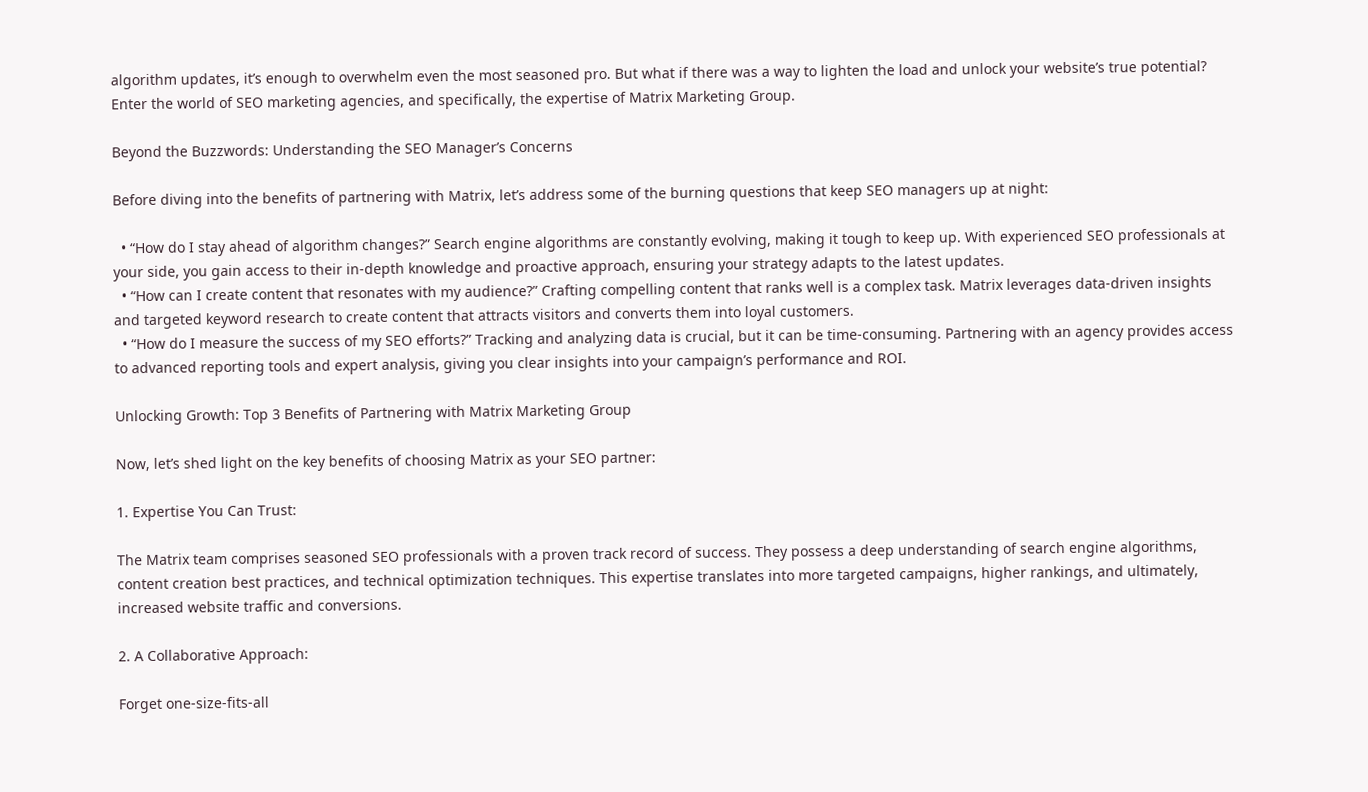algorithm updates, it’s enough to overwhelm even the most seasoned pro. But what if there was a way to lighten the load and unlock your website’s true potential? Enter the world of SEO marketing agencies, and specifically, the expertise of Matrix Marketing Group.

Beyond the Buzzwords: Understanding the SEO Manager’s Concerns

Before diving into the benefits of partnering with Matrix, let’s address some of the burning questions that keep SEO managers up at night:

  • “How do I stay ahead of algorithm changes?” Search engine algorithms are constantly evolving, making it tough to keep up. With experienced SEO professionals at your side, you gain access to their in-depth knowledge and proactive approach, ensuring your strategy adapts to the latest updates.
  • “How can I create content that resonates with my audience?” Crafting compelling content that ranks well is a complex task. Matrix leverages data-driven insights and targeted keyword research to create content that attracts visitors and converts them into loyal customers.
  • “How do I measure the success of my SEO efforts?” Tracking and analyzing data is crucial, but it can be time-consuming. Partnering with an agency provides access to advanced reporting tools and expert analysis, giving you clear insights into your campaign’s performance and ROI.

Unlocking Growth: Top 3 Benefits of Partnering with Matrix Marketing Group

Now, let’s shed light on the key benefits of choosing Matrix as your SEO partner:

1. Expertise You Can Trust:

The Matrix team comprises seasoned SEO professionals with a proven track record of success. They possess a deep understanding of search engine algorithms, content creation best practices, and technical optimization techniques. This expertise translates into more targeted campaigns, higher rankings, and ultimately, increased website traffic and conversions.

2. A Collaborative Approach:

Forget one-size-fits-all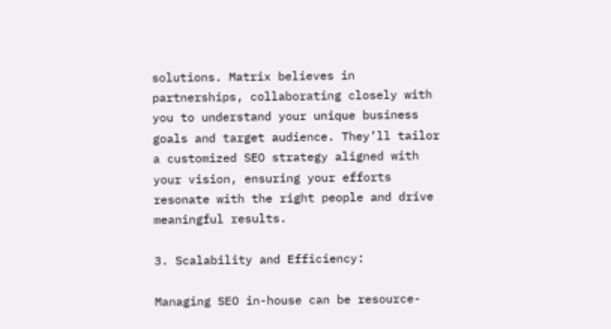solutions. Matrix believes in partnerships, collaborating closely with you to understand your unique business goals and target audience. They’ll tailor a customized SEO strategy aligned with your vision, ensuring your efforts resonate with the right people and drive meaningful results.

3. Scalability and Efficiency:

Managing SEO in-house can be resource-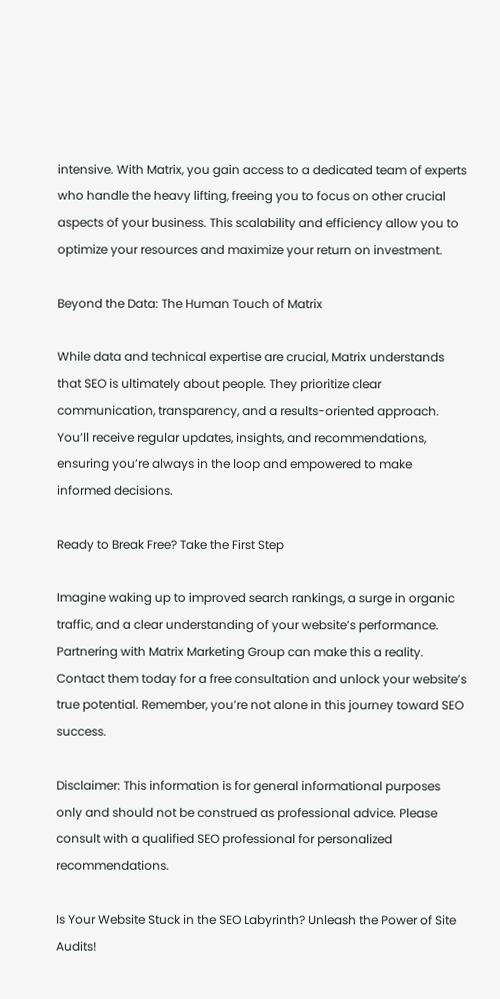intensive. With Matrix, you gain access to a dedicated team of experts who handle the heavy lifting, freeing you to focus on other crucial aspects of your business. This scalability and efficiency allow you to optimize your resources and maximize your return on investment.

Beyond the Data: The Human Touch of Matrix

While data and technical expertise are crucial, Matrix understands that SEO is ultimately about people. They prioritize clear communication, transparency, and a results-oriented approach. You’ll receive regular updates, insights, and recommendations, ensuring you’re always in the loop and empowered to make informed decisions.

Ready to Break Free? Take the First Step

Imagine waking up to improved search rankings, a surge in organic traffic, and a clear understanding of your website’s performance. Partnering with Matrix Marketing Group can make this a reality. Contact them today for a free consultation and unlock your website’s true potential. Remember, you’re not alone in this journey toward SEO success.

Disclaimer: This information is for general informational purposes only and should not be construed as professional advice. Please consult with a qualified SEO professional for personalized recommendations.

Is Your Website Stuck in the SEO Labyrinth? Unleash the Power of Site Audits!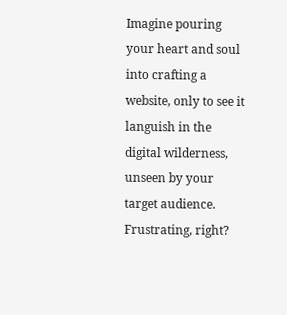Imagine pouring your heart and soul into crafting a website, only to see it languish in the digital wilderness, unseen by your target audience. Frustrating, right?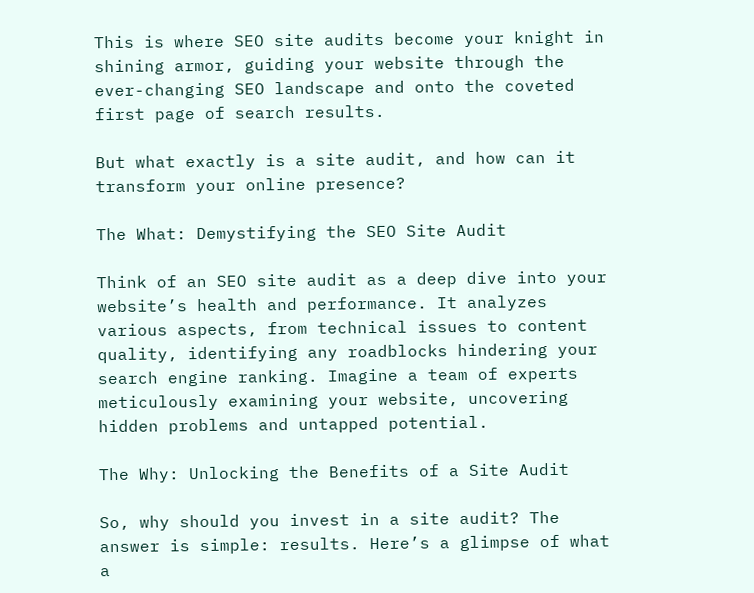This is where SEO site audits become your knight in shining armor, guiding your website through the ever-changing SEO landscape and onto the coveted first page of search results.

But what exactly is a site audit, and how can it transform your online presence?

The What: Demystifying the SEO Site Audit

Think of an SEO site audit as a deep dive into your website’s health and performance. It analyzes various aspects, from technical issues to content quality, identifying any roadblocks hindering your search engine ranking. Imagine a team of experts meticulously examining your website, uncovering hidden problems and untapped potential.

The Why: Unlocking the Benefits of a Site Audit

So, why should you invest in a site audit? The answer is simple: results. Here’s a glimpse of what a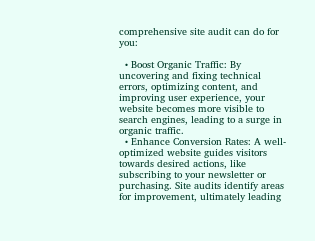comprehensive site audit can do for you:

  • Boost Organic Traffic: By uncovering and fixing technical errors, optimizing content, and improving user experience, your website becomes more visible to search engines, leading to a surge in organic traffic.
  • Enhance Conversion Rates: A well-optimized website guides visitors towards desired actions, like subscribing to your newsletter or purchasing. Site audits identify areas for improvement, ultimately leading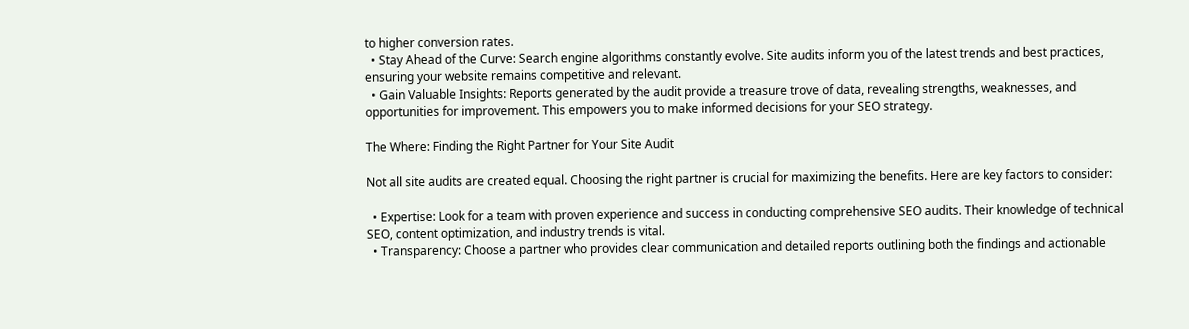to higher conversion rates.
  • Stay Ahead of the Curve: Search engine algorithms constantly evolve. Site audits inform you of the latest trends and best practices, ensuring your website remains competitive and relevant.
  • Gain Valuable Insights: Reports generated by the audit provide a treasure trove of data, revealing strengths, weaknesses, and opportunities for improvement. This empowers you to make informed decisions for your SEO strategy.

The Where: Finding the Right Partner for Your Site Audit

Not all site audits are created equal. Choosing the right partner is crucial for maximizing the benefits. Here are key factors to consider:

  • Expertise: Look for a team with proven experience and success in conducting comprehensive SEO audits. Their knowledge of technical SEO, content optimization, and industry trends is vital.
  • Transparency: Choose a partner who provides clear communication and detailed reports outlining both the findings and actionable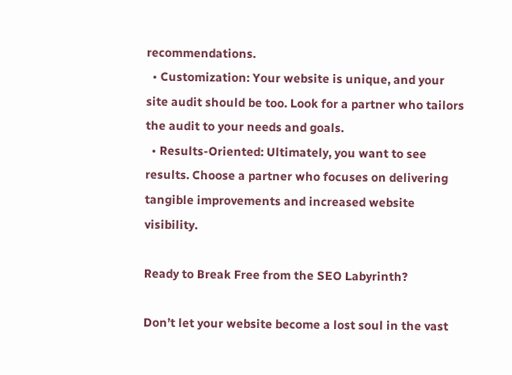recommendations.
  • Customization: Your website is unique, and your site audit should be too. Look for a partner who tailors the audit to your needs and goals.
  • Results-Oriented: Ultimately, you want to see results. Choose a partner who focuses on delivering tangible improvements and increased website visibility.

Ready to Break Free from the SEO Labyrinth?

Don’t let your website become a lost soul in the vast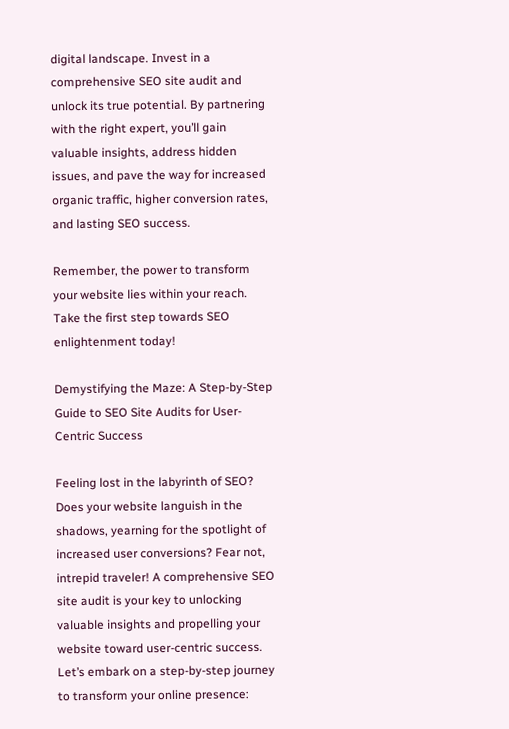digital landscape. Invest in a comprehensive SEO site audit and unlock its true potential. By partnering with the right expert, you’ll gain valuable insights, address hidden issues, and pave the way for increased organic traffic, higher conversion rates, and lasting SEO success.

Remember, the power to transform your website lies within your reach. Take the first step towards SEO enlightenment today!

Demystifying the Maze: A Step-by-Step Guide to SEO Site Audits for User-Centric Success

Feeling lost in the labyrinth of SEO? Does your website languish in the shadows, yearning for the spotlight of increased user conversions? Fear not, intrepid traveler! A comprehensive SEO site audit is your key to unlocking valuable insights and propelling your website toward user-centric success. Let’s embark on a step-by-step journey to transform your online presence: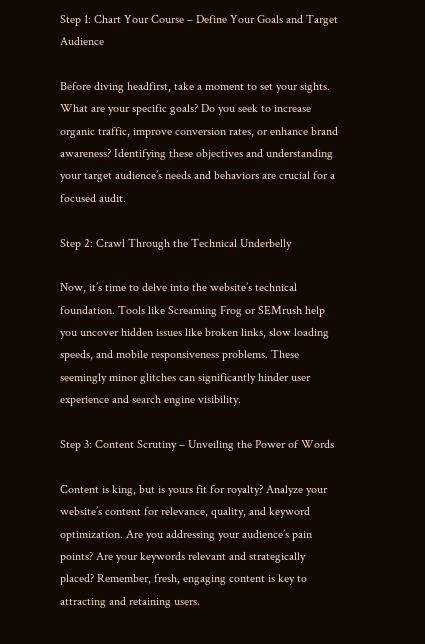Step 1: Chart Your Course – Define Your Goals and Target Audience

Before diving headfirst, take a moment to set your sights. What are your specific goals? Do you seek to increase organic traffic, improve conversion rates, or enhance brand awareness? Identifying these objectives and understanding your target audience’s needs and behaviors are crucial for a focused audit.

Step 2: Crawl Through the Technical Underbelly

Now, it’s time to delve into the website’s technical foundation. Tools like Screaming Frog or SEMrush help you uncover hidden issues like broken links, slow loading speeds, and mobile responsiveness problems. These seemingly minor glitches can significantly hinder user experience and search engine visibility.

Step 3: Content Scrutiny – Unveiling the Power of Words

Content is king, but is yours fit for royalty? Analyze your website’s content for relevance, quality, and keyword optimization. Are you addressing your audience’s pain points? Are your keywords relevant and strategically placed? Remember, fresh, engaging content is key to attracting and retaining users.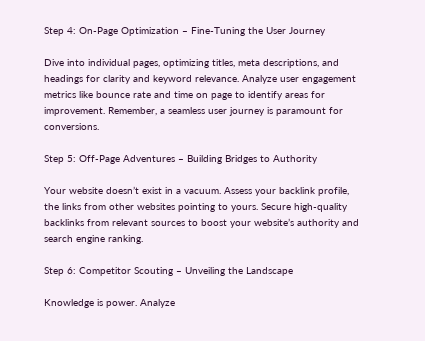Step 4: On-Page Optimization – Fine-Tuning the User Journey

Dive into individual pages, optimizing titles, meta descriptions, and headings for clarity and keyword relevance. Analyze user engagement metrics like bounce rate and time on page to identify areas for improvement. Remember, a seamless user journey is paramount for conversions.

Step 5: Off-Page Adventures – Building Bridges to Authority

Your website doesn’t exist in a vacuum. Assess your backlink profile, the links from other websites pointing to yours. Secure high-quality backlinks from relevant sources to boost your website’s authority and search engine ranking.

Step 6: Competitor Scouting – Unveiling the Landscape

Knowledge is power. Analyze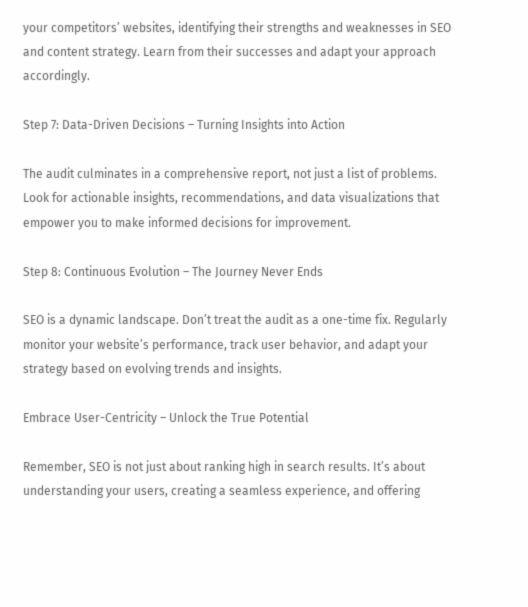your competitors’ websites, identifying their strengths and weaknesses in SEO and content strategy. Learn from their successes and adapt your approach accordingly.

Step 7: Data-Driven Decisions – Turning Insights into Action

The audit culminates in a comprehensive report, not just a list of problems. Look for actionable insights, recommendations, and data visualizations that empower you to make informed decisions for improvement.

Step 8: Continuous Evolution – The Journey Never Ends

SEO is a dynamic landscape. Don’t treat the audit as a one-time fix. Regularly monitor your website’s performance, track user behavior, and adapt your strategy based on evolving trends and insights.

Embrace User-Centricity – Unlock the True Potential

Remember, SEO is not just about ranking high in search results. It’s about understanding your users, creating a seamless experience, and offering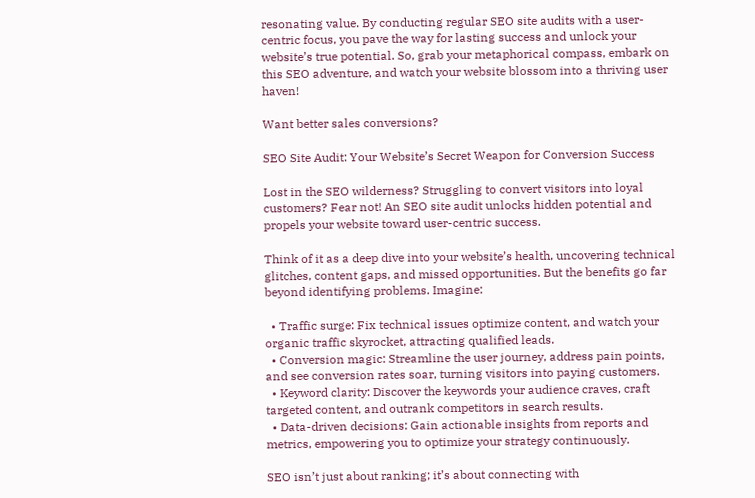resonating value. By conducting regular SEO site audits with a user-centric focus, you pave the way for lasting success and unlock your website’s true potential. So, grab your metaphorical compass, embark on this SEO adventure, and watch your website blossom into a thriving user haven!

Want better sales conversions?

SEO Site Audit: Your Website’s Secret Weapon for Conversion Success

Lost in the SEO wilderness? Struggling to convert visitors into loyal customers? Fear not! An SEO site audit unlocks hidden potential and propels your website toward user-centric success.

Think of it as a deep dive into your website’s health, uncovering technical glitches, content gaps, and missed opportunities. But the benefits go far beyond identifying problems. Imagine:

  • Traffic surge: Fix technical issues optimize content, and watch your organic traffic skyrocket, attracting qualified leads.
  • Conversion magic: Streamline the user journey, address pain points, and see conversion rates soar, turning visitors into paying customers.
  • Keyword clarity: Discover the keywords your audience craves, craft targeted content, and outrank competitors in search results.
  • Data-driven decisions: Gain actionable insights from reports and metrics, empowering you to optimize your strategy continuously.

SEO isn’t just about ranking; it’s about connecting with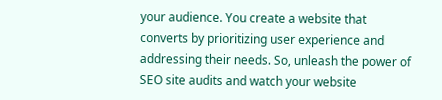your audience. You create a website that converts by prioritizing user experience and addressing their needs. So, unleash the power of SEO site audits and watch your website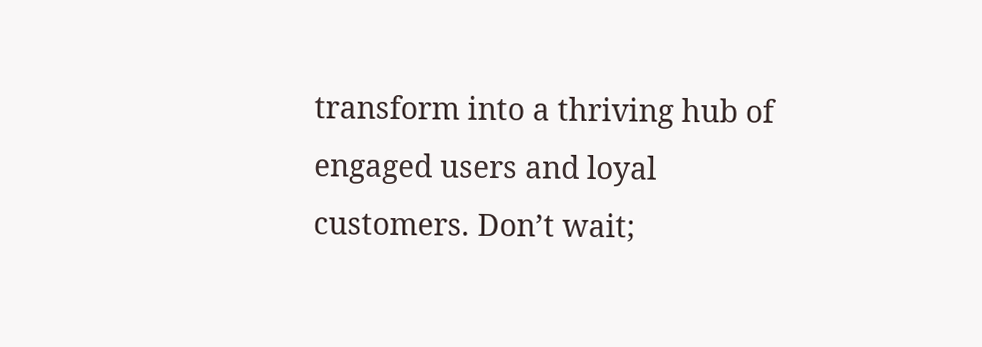transform into a thriving hub of engaged users and loyal customers. Don’t wait;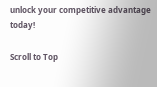unlock your competitive advantage today!

Scroll to Top